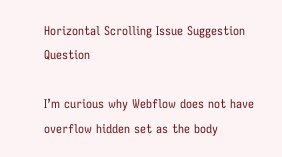Horizontal Scrolling Issue Suggestion Question

I’m curious why Webflow does not have overflow hidden set as the body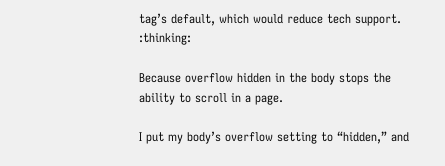tag’s default, which would reduce tech support. :thinking:

Because overflow hidden in the body stops the ability to scroll in a page.

I put my body’s overflow setting to “hidden,” and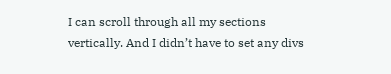I can scroll through all my sections vertically. And I didn’t have to set any divs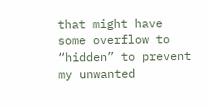that might have some overflow to “hidden” to prevent my unwanted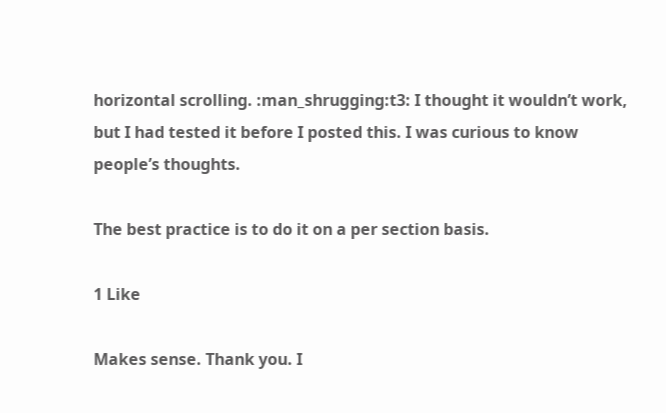horizontal scrolling. :man_shrugging:t3: I thought it wouldn’t work, but I had tested it before I posted this. I was curious to know people’s thoughts.

The best practice is to do it on a per section basis.

1 Like

Makes sense. Thank you. I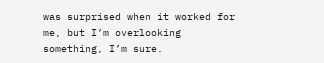was surprised when it worked for me, but I’m overlooking something, I’m sure.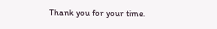Thank you for your time.